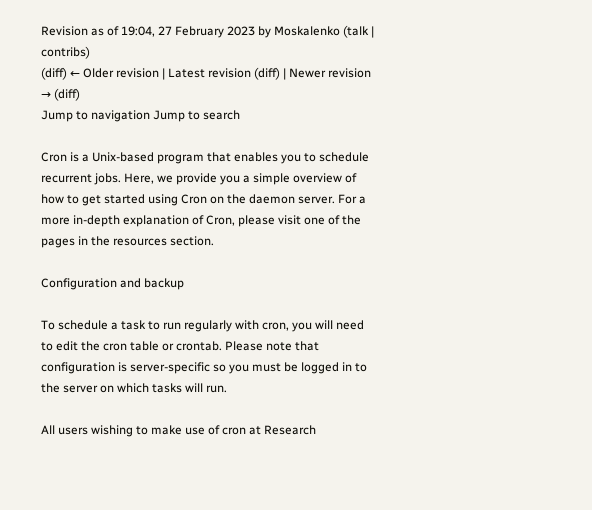Revision as of 19:04, 27 February 2023 by Moskalenko (talk | contribs)
(diff) ← Older revision | Latest revision (diff) | Newer revision → (diff)
Jump to navigation Jump to search

Cron is a Unix-based program that enables you to schedule recurrent jobs. Here, we provide you a simple overview of how to get started using Cron on the daemon server. For a more in-depth explanation of Cron, please visit one of the pages in the resources section.

Configuration and backup

To schedule a task to run regularly with cron, you will need to edit the cron table or crontab. Please note that configuration is server-specific so you must be logged in to the server on which tasks will run.

All users wishing to make use of cron at Research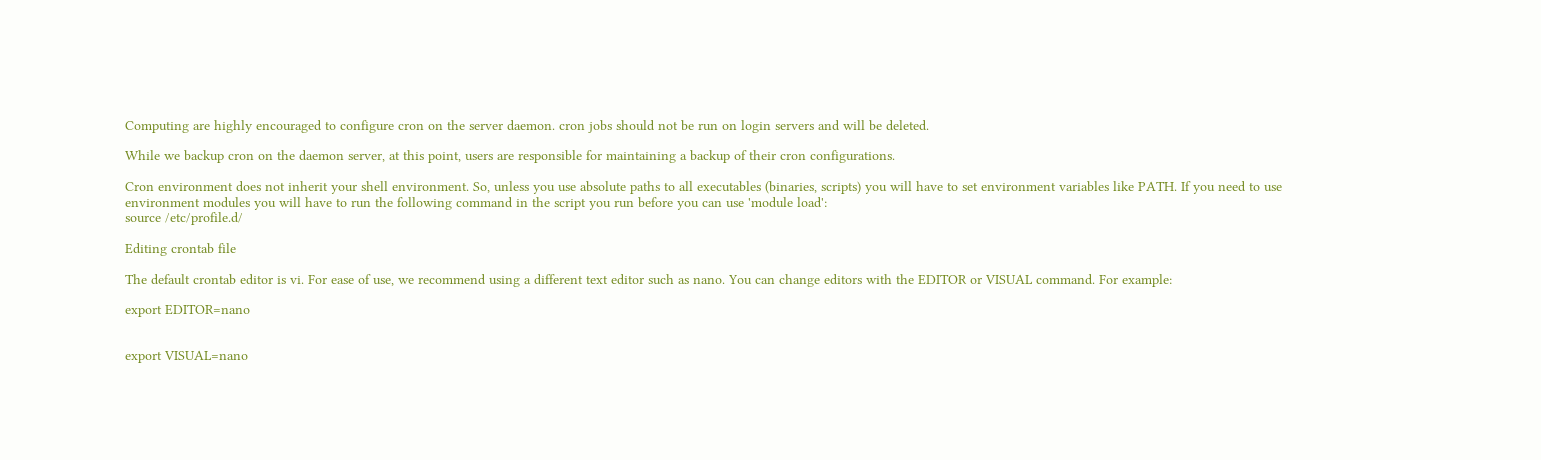Computing are highly encouraged to configure cron on the server daemon. cron jobs should not be run on login servers and will be deleted.

While we backup cron on the daemon server, at this point, users are responsible for maintaining a backup of their cron configurations.

Cron environment does not inherit your shell environment. So, unless you use absolute paths to all executables (binaries, scripts) you will have to set environment variables like PATH. If you need to use environment modules you will have to run the following command in the script you run before you can use 'module load':
source /etc/profile.d/

Editing crontab file

The default crontab editor is vi. For ease of use, we recommend using a different text editor such as nano. You can change editors with the EDITOR or VISUAL command. For example:

export EDITOR=nano


export VISUAL=nano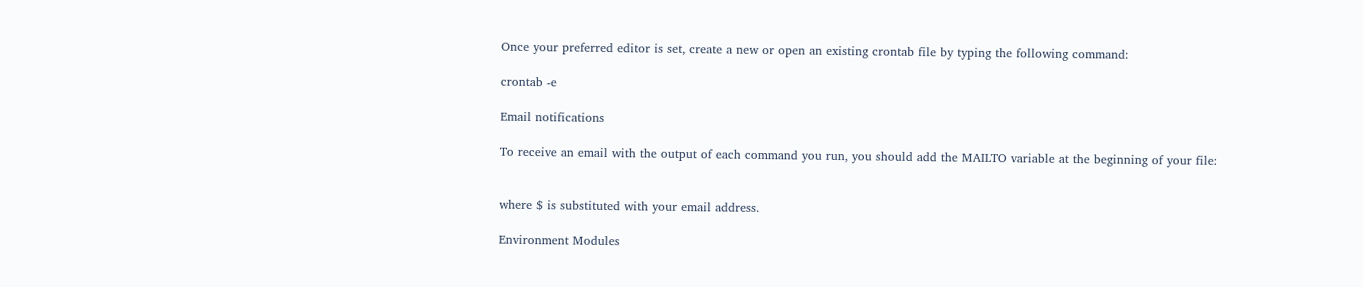Once your preferred editor is set, create a new or open an existing crontab file by typing the following command:

crontab -e

Email notifications

To receive an email with the output of each command you run, you should add the MAILTO variable at the beginning of your file:


where $ is substituted with your email address.

Environment Modules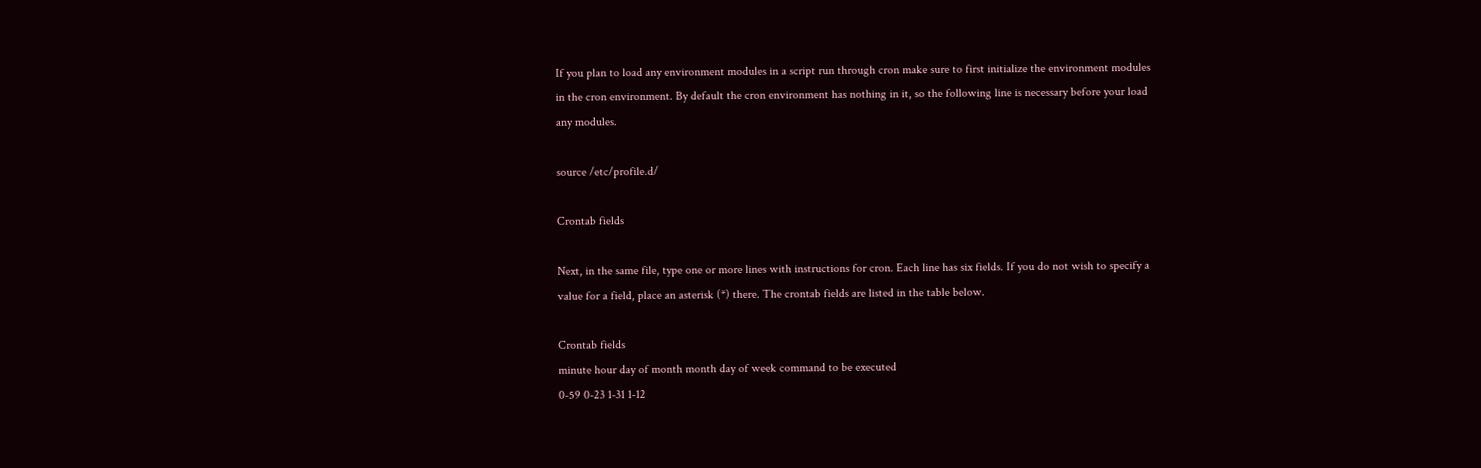If you plan to load any environment modules in a script run through cron make sure to first initialize the environment modules in the cron environment. By default the cron environment has nothing in it, so the following line is necessary before your load any modules.

source /etc/profile.d/

Crontab fields

Next, in the same file, type one or more lines with instructions for cron. Each line has six fields. If you do not wish to specify a value for a field, place an asterisk (*) there. The crontab fields are listed in the table below.

Crontab fields
minute hour day of month month day of week command to be executed
0-59 0-23 1-31 1-12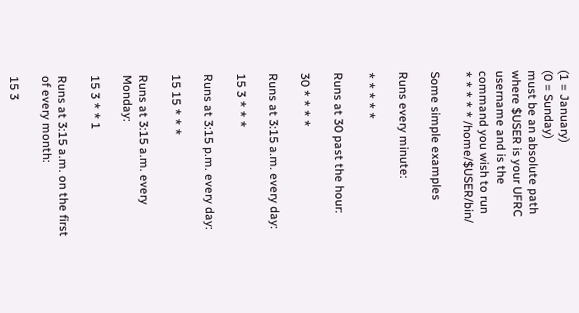(1 = January)
(0 = Sunday)
must be an absolute path where $USER is your UFRC username and is the command you wish to run
* * * * * /home/$USER/bin/

Some simple examples

Runs every minute:

* * * * *

Runs at 30 past the hour:

30 * * * *

Runs at 3:15 a.m. every day:

15 3 * * *

Runs at 3:15 p.m. every day:

15 15 * * *

Runs at 3:15 a.m. every Monday:

15 3 * * 1

Runs at 3:15 a.m. on the first of every month:

15 3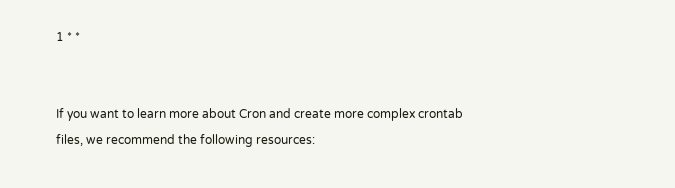1 * *


If you want to learn more about Cron and create more complex crontab files, we recommend the following resources: